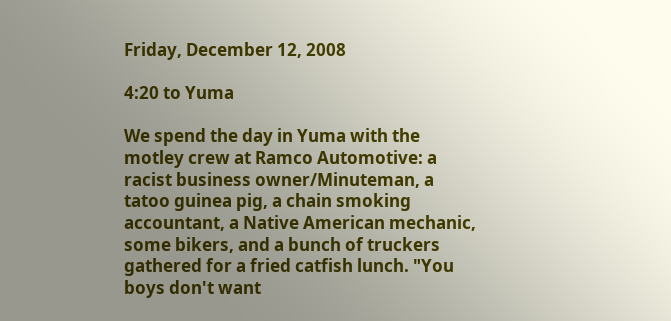Friday, December 12, 2008

4:20 to Yuma

We spend the day in Yuma with the motley crew at Ramco Automotive: a racist business owner/Minuteman, a tatoo guinea pig, a chain smoking accountant, a Native American mechanic, some bikers, and a bunch of truckers gathered for a fried catfish lunch. "You boys don't want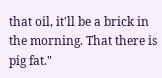that oil, it'll be a brick in the morning. That there is pig fat."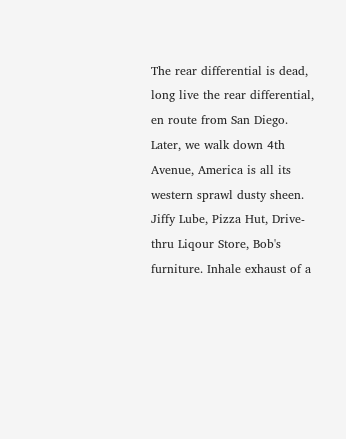The rear differential is dead, long live the rear differential, en route from San Diego.
Later, we walk down 4th Avenue, America is all its western sprawl dusty sheen. Jiffy Lube, Pizza Hut, Drive-thru Liqour Store, Bob's furniture. Inhale exhaust of a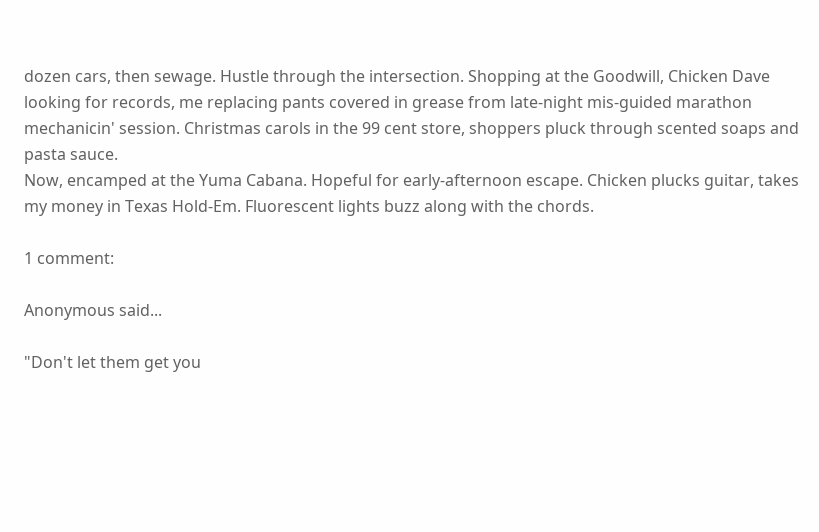dozen cars, then sewage. Hustle through the intersection. Shopping at the Goodwill, Chicken Dave looking for records, me replacing pants covered in grease from late-night mis-guided marathon mechanicin' session. Christmas carols in the 99 cent store, shoppers pluck through scented soaps and pasta sauce.
Now, encamped at the Yuma Cabana. Hopeful for early-afternoon escape. Chicken plucks guitar, takes my money in Texas Hold-Em. Fluorescent lights buzz along with the chords.

1 comment:

Anonymous said...

"Don't let them get you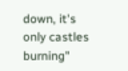down, it's only castles burning"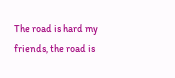The road is hard my friends, the road is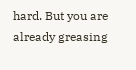hard. But you are already greasing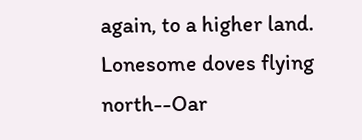again, to a higher land. Lonesome doves flying north--Oar